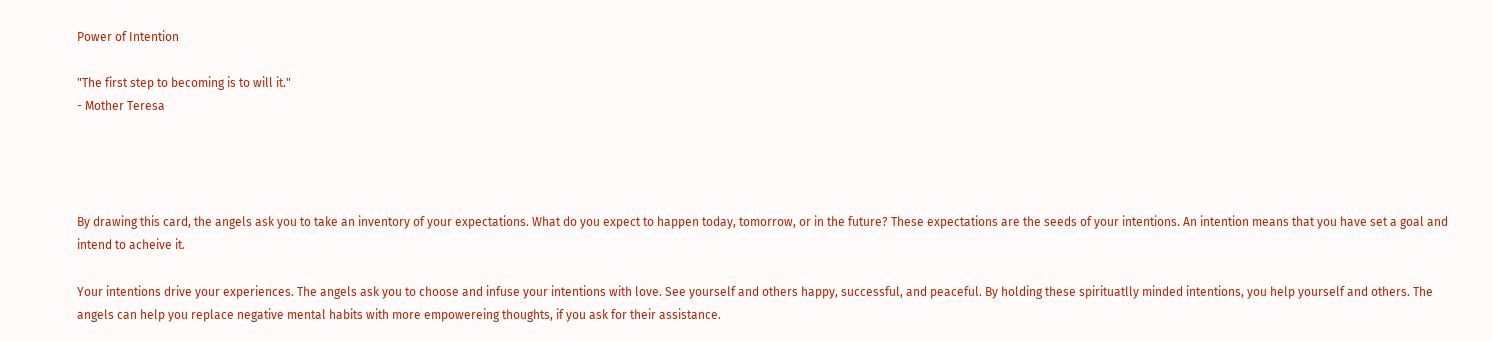Power of Intention

"The first step to becoming is to will it."
- Mother Teresa




By drawing this card, the angels ask you to take an inventory of your expectations. What do you expect to happen today, tomorrow, or in the future? These expectations are the seeds of your intentions. An intention means that you have set a goal and intend to acheive it.

Your intentions drive your experiences. The angels ask you to choose and infuse your intentions with love. See yourself and others happy, successful, and peaceful. By holding these spirituatlly minded intentions, you help yourself and others. The angels can help you replace negative mental habits with more empowereing thoughts, if you ask for their assistance.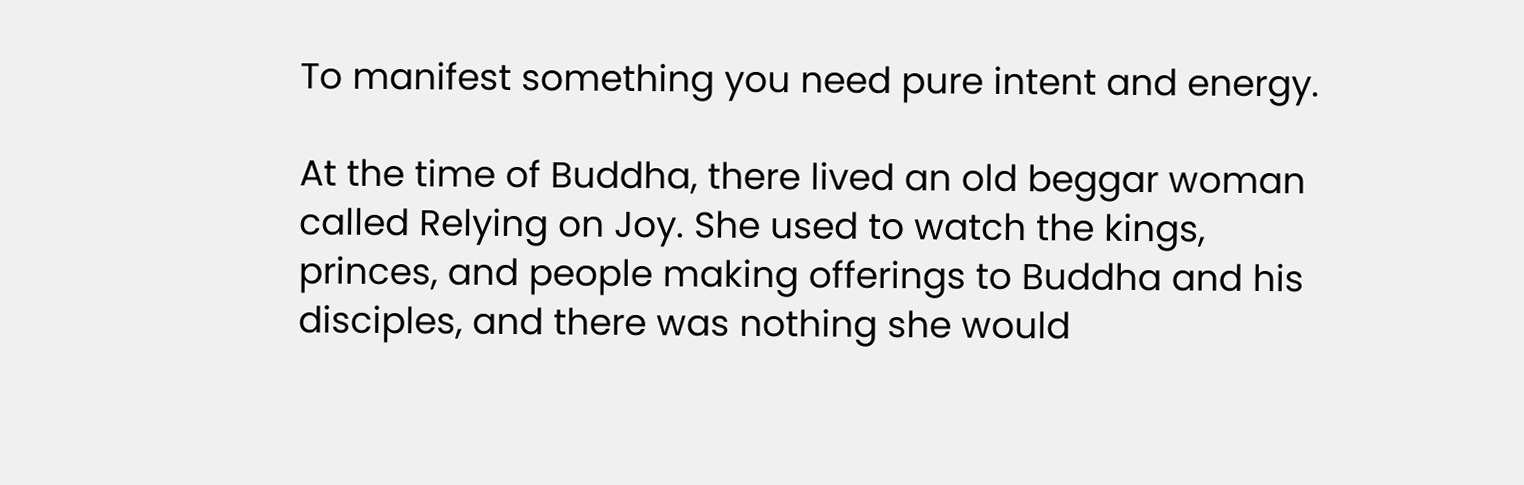To manifest something you need pure intent and energy.

At the time of Buddha, there lived an old beggar woman called Relying on Joy. She used to watch the kings, princes, and people making offerings to Buddha and his disciples, and there was nothing she would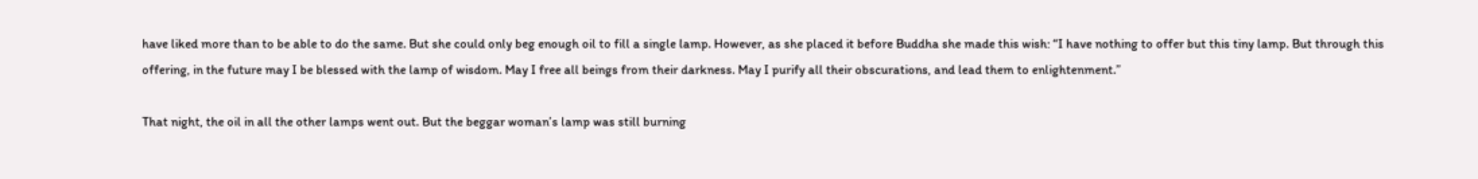have liked more than to be able to do the same. But she could only beg enough oil to fill a single lamp. However, as she placed it before Buddha she made this wish: “I have nothing to offer but this tiny lamp. But through this offering, in the future may I be blessed with the lamp of wisdom. May I free all beings from their darkness. May I purify all their obscurations, and lead them to enlightenment.”

That night, the oil in all the other lamps went out. But the beggar woman’s lamp was still burning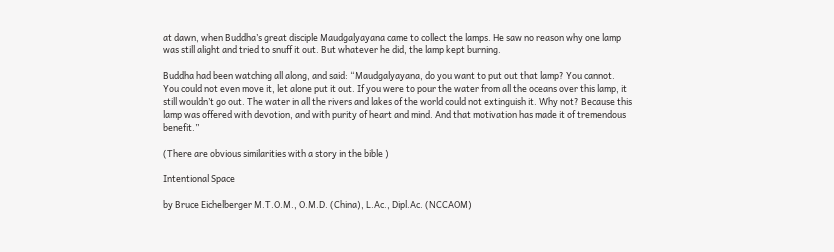at dawn, when Buddha’s great disciple Maudgalyayana came to collect the lamps. He saw no reason why one lamp was still alight and tried to snuff it out. But whatever he did, the lamp kept burning.

Buddha had been watching all along, and said: “Maudgalyayana, do you want to put out that lamp? You cannot. You could not even move it, let alone put it out. If you were to pour the water from all the oceans over this lamp, it still wouldn’t go out. The water in all the rivers and lakes of the world could not extinguish it. Why not? Because this lamp was offered with devotion, and with purity of heart and mind. And that motivation has made it of tremendous benefit.”

(There are obvious similarities with a story in the bible )

Intentional Space

by Bruce Eichelberger M.T.O.M., O.M.D. (China), L.Ac., Dipl.Ac. (NCCAOM)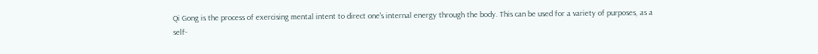Qi Gong is the process of exercising mental intent to direct one's internal energy through the body. This can be used for a variety of purposes, as a self-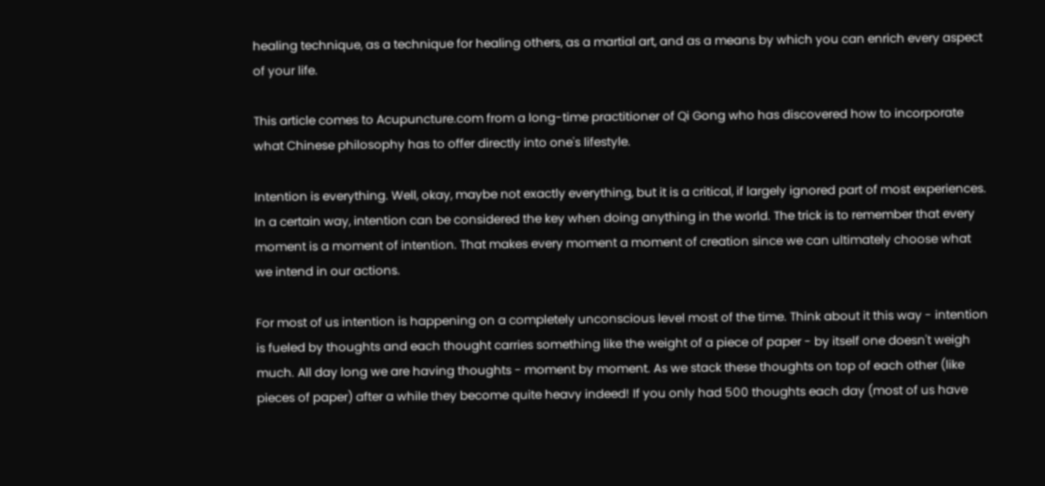healing technique, as a technique for healing others, as a martial art, and as a means by which you can enrich every aspect of your life.

This article comes to Acupuncture.com from a long-time practitioner of Qi Gong who has discovered how to incorporate what Chinese philosophy has to offer directly into one's lifestyle.

Intention is everything. Well, okay, maybe not exactly everything, but it is a critical, if largely ignored part of most experiences. In a certain way, intention can be considered the key when doing anything in the world. The trick is to remember that every moment is a moment of intention. That makes every moment a moment of creation since we can ultimately choose what we intend in our actions.

For most of us intention is happening on a completely unconscious level most of the time. Think about it this way - intention is fueled by thoughts and each thought carries something like the weight of a piece of paper - by itself one doesn't weigh much. All day long we are having thoughts - moment by moment. As we stack these thoughts on top of each other (like pieces of paper) after a while they become quite heavy indeed! If you only had 500 thoughts each day (most of us have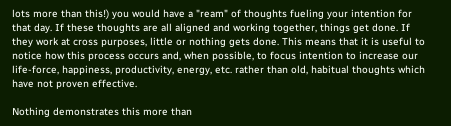lots more than this!) you would have a "ream" of thoughts fueling your intention for that day. If these thoughts are all aligned and working together, things get done. If they work at cross purposes, little or nothing gets done. This means that it is useful to notice how this process occurs and, when possible, to focus intention to increase our life-force, happiness, productivity, energy, etc. rather than old, habitual thoughts which have not proven effective.

Nothing demonstrates this more than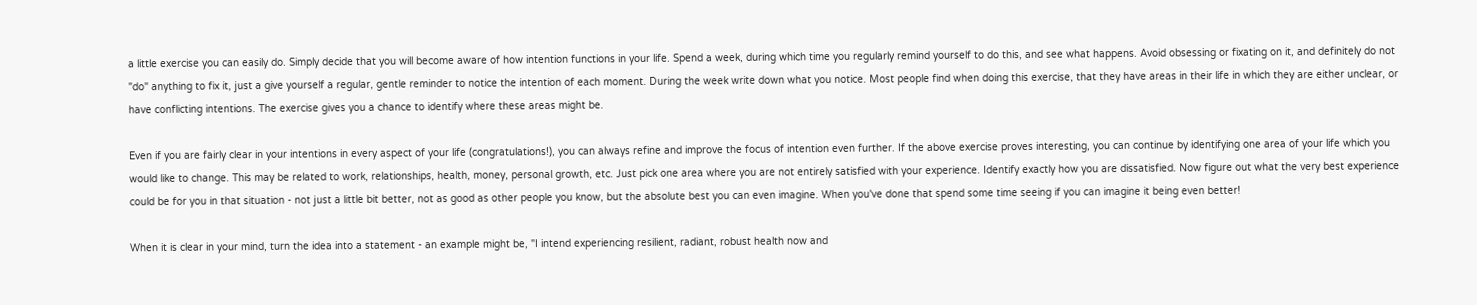a little exercise you can easily do. Simply decide that you will become aware of how intention functions in your life. Spend a week, during which time you regularly remind yourself to do this, and see what happens. Avoid obsessing or fixating on it, and definitely do not "do" anything to fix it, just a give yourself a regular, gentle reminder to notice the intention of each moment. During the week write down what you notice. Most people find when doing this exercise, that they have areas in their life in which they are either unclear, or have conflicting intentions. The exercise gives you a chance to identify where these areas might be.

Even if you are fairly clear in your intentions in every aspect of your life (congratulations!), you can always refine and improve the focus of intention even further. If the above exercise proves interesting, you can continue by identifying one area of your life which you would like to change. This may be related to work, relationships, health, money, personal growth, etc. Just pick one area where you are not entirely satisfied with your experience. Identify exactly how you are dissatisfied. Now figure out what the very best experience could be for you in that situation - not just a little bit better, not as good as other people you know, but the absolute best you can even imagine. When you've done that spend some time seeing if you can imagine it being even better!

When it is clear in your mind, turn the idea into a statement - an example might be, "I intend experiencing resilient, radiant, robust health now and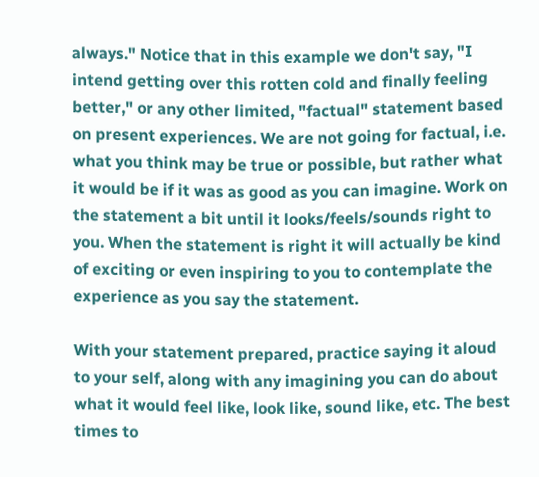always." Notice that in this example we don't say, "I intend getting over this rotten cold and finally feeling better," or any other limited, "factual" statement based on present experiences. We are not going for factual, i.e. what you think may be true or possible, but rather what it would be if it was as good as you can imagine. Work on the statement a bit until it looks/feels/sounds right to you. When the statement is right it will actually be kind of exciting or even inspiring to you to contemplate the experience as you say the statement.

With your statement prepared, practice saying it aloud to your self, along with any imagining you can do about what it would feel like, look like, sound like, etc. The best times to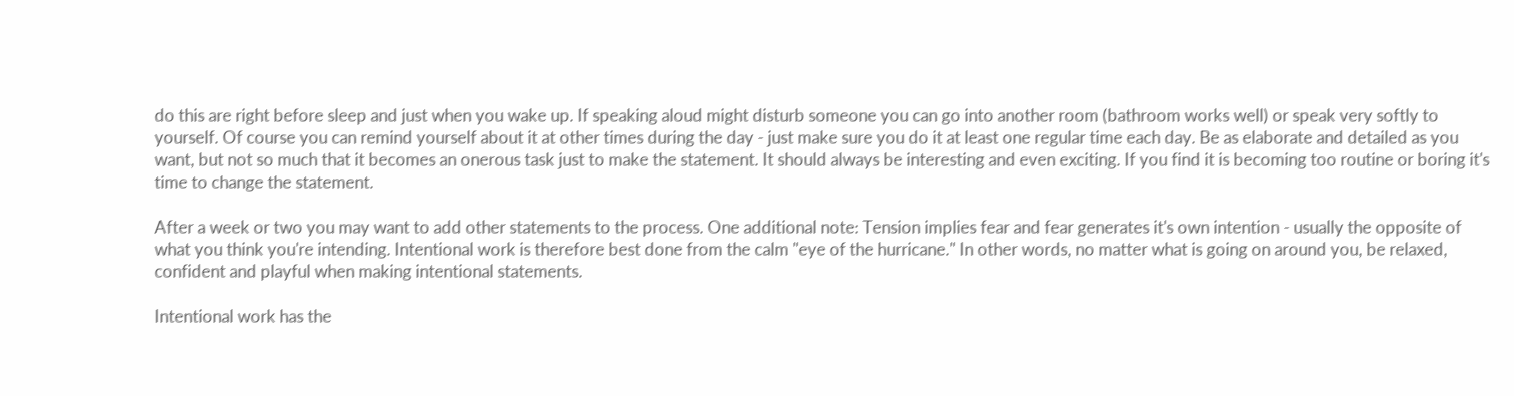do this are right before sleep and just when you wake up. If speaking aloud might disturb someone you can go into another room (bathroom works well) or speak very softly to yourself. Of course you can remind yourself about it at other times during the day - just make sure you do it at least one regular time each day. Be as elaborate and detailed as you want, but not so much that it becomes an onerous task just to make the statement. It should always be interesting and even exciting. If you find it is becoming too routine or boring it's time to change the statement.

After a week or two you may want to add other statements to the process. One additional note: Tension implies fear and fear generates it's own intention - usually the opposite of what you think you're intending. Intentional work is therefore best done from the calm "eye of the hurricane." In other words, no matter what is going on around you, be relaxed, confident and playful when making intentional statements.

Intentional work has the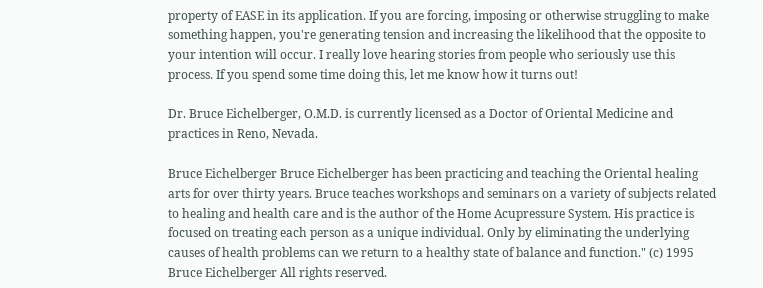property of EASE in its application. If you are forcing, imposing or otherwise struggling to make something happen, you're generating tension and increasing the likelihood that the opposite to your intention will occur. I really love hearing stories from people who seriously use this process. If you spend some time doing this, let me know how it turns out!

Dr. Bruce Eichelberger, O.M.D. is currently licensed as a Doctor of Oriental Medicine and practices in Reno, Nevada.

Bruce Eichelberger Bruce Eichelberger has been practicing and teaching the Oriental healing arts for over thirty years. Bruce teaches workshops and seminars on a variety of subjects related to healing and health care and is the author of the Home Acupressure System. His practice is focused on treating each person as a unique individual. Only by eliminating the underlying causes of health problems can we return to a healthy state of balance and function." (c) 1995 Bruce Eichelberger All rights reserved.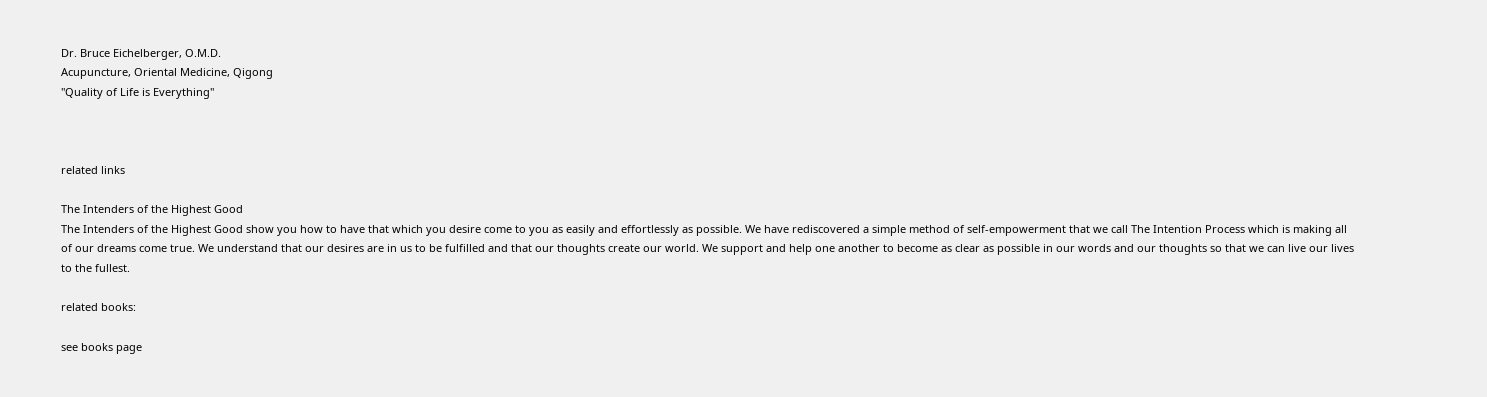Dr. Bruce Eichelberger, O.M.D.
Acupuncture, Oriental Medicine, Qigong
"Quality of Life is Everything"



related links

The Intenders of the Highest Good
The Intenders of the Highest Good show you how to have that which you desire come to you as easily and effortlessly as possible. We have rediscovered a simple method of self-empowerment that we call The Intention Process which is making all of our dreams come true. We understand that our desires are in us to be fulfilled and that our thoughts create our world. We support and help one another to become as clear as possible in our words and our thoughts so that we can live our lives to the fullest.

related books:

see books page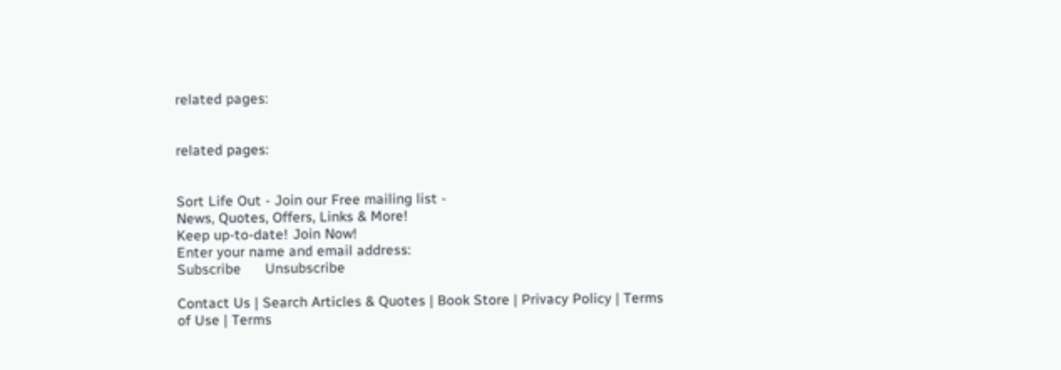related pages:


related pages:


Sort Life Out - Join our Free mailing list -
News, Quotes, Offers, Links & More!
Keep up-to-date! Join Now!
Enter your name and email address:
Subscribe      Unsubscribe

Contact Us | Search Articles & Quotes | Book Store | Privacy Policy | Terms of Use | Terms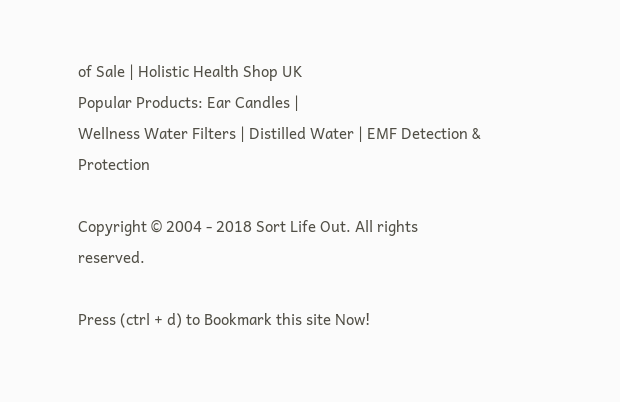of Sale | Holistic Health Shop UK
Popular Products: Ear Candles |
Wellness Water Filters | Distilled Water | EMF Detection & Protection

Copyright © 2004 - 2018 Sort Life Out. All rights reserved.

Press (ctrl + d) to Bookmark this site Now!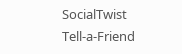SocialTwist Tell-a-Friend